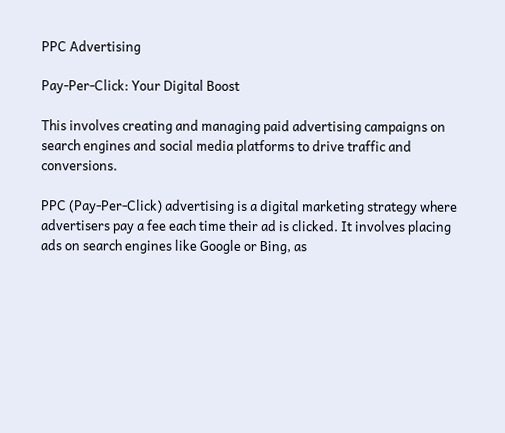PPC Advertising

Pay-Per-Click: Your Digital Boost

This involves creating and managing paid advertising campaigns on search engines and social media platforms to drive traffic and conversions.

PPC (Pay-Per-Click) advertising is a digital marketing strategy where advertisers pay a fee each time their ad is clicked. It involves placing ads on search engines like Google or Bing, as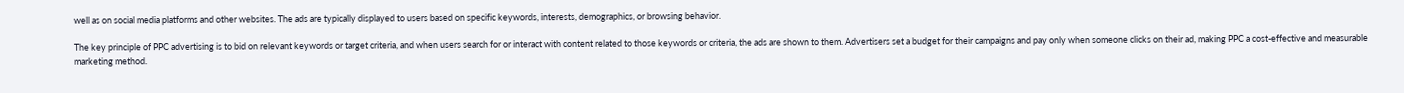well as on social media platforms and other websites. The ads are typically displayed to users based on specific keywords, interests, demographics, or browsing behavior.

The key principle of PPC advertising is to bid on relevant keywords or target criteria, and when users search for or interact with content related to those keywords or criteria, the ads are shown to them. Advertisers set a budget for their campaigns and pay only when someone clicks on their ad, making PPC a cost-effective and measurable marketing method.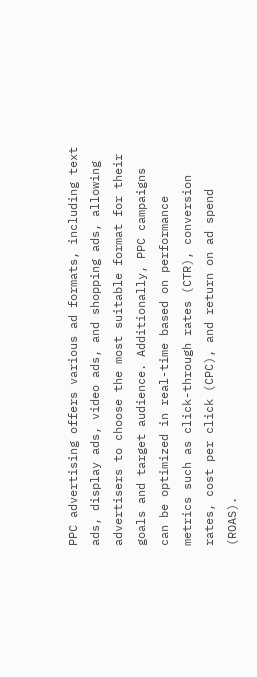PPC advertising offers various ad formats, including text ads, display ads, video ads, and shopping ads, allowing advertisers to choose the most suitable format for their goals and target audience. Additionally, PPC campaigns can be optimized in real-time based on performance metrics such as click-through rates (CTR), conversion rates, cost per click (CPC), and return on ad spend (ROAS).